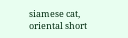siamese cat,
oriental short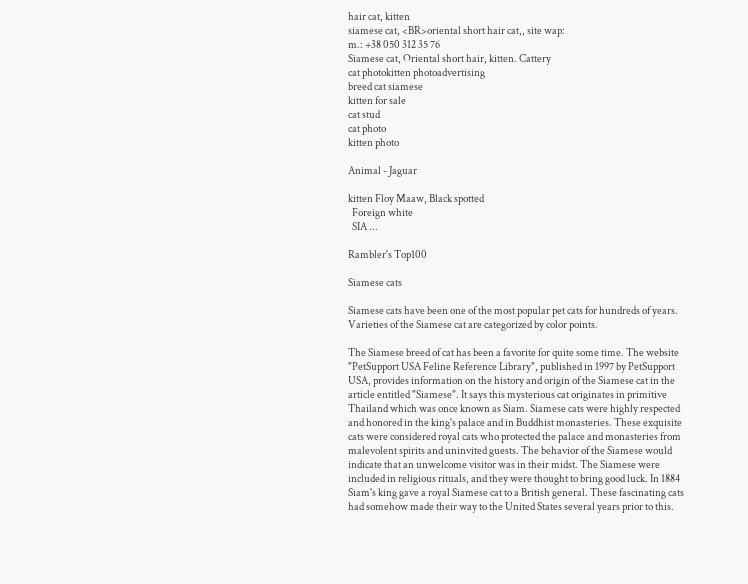hair cat, kitten
siamese cat, <BR>oriental short hair cat,, site wap:
m.: +38 050 312 35 76
Siamese cat, Oriental short hair, kitten. Cattery
cat photokitten photoadvertising
breed cat siamese
kitten for sale
cat stud
cat photo
kitten photo

Animal - Jaguar

kitten Floy Maaw, Black spotted
  Foreign white
  SIA ...

Rambler's Top100

Siamese cats

Siamese cats have been one of the most popular pet cats for hundreds of years. Varieties of the Siamese cat are categorized by color points.

The Siamese breed of cat has been a favorite for quite some time. The website "PetSupport USA Feline Reference Library", published in 1997 by PetSupport USA, provides information on the history and origin of the Siamese cat in the article entitled "Siamese". It says this mysterious cat originates in primitive Thailand which was once known as Siam. Siamese cats were highly respected and honored in the king's palace and in Buddhist monasteries. These exquisite cats were considered royal cats who protected the palace and monasteries from malevolent spirits and uninvited guests. The behavior of the Siamese would indicate that an unwelcome visitor was in their midst. The Siamese were included in religious rituals, and they were thought to bring good luck. In 1884 Siam's king gave a royal Siamese cat to a British general. These fascinating cats had somehow made their way to the United States several years prior to this.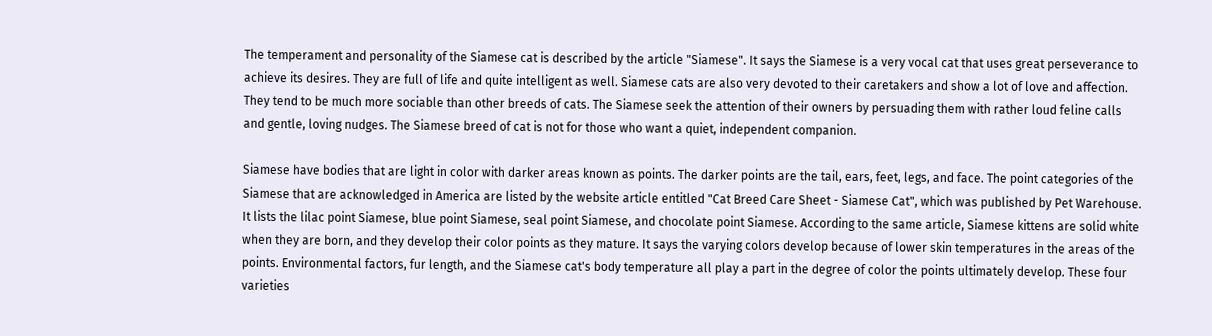The temperament and personality of the Siamese cat is described by the article "Siamese". It says the Siamese is a very vocal cat that uses great perseverance to achieve its desires. They are full of life and quite intelligent as well. Siamese cats are also very devoted to their caretakers and show a lot of love and affection. They tend to be much more sociable than other breeds of cats. The Siamese seek the attention of their owners by persuading them with rather loud feline calls and gentle, loving nudges. The Siamese breed of cat is not for those who want a quiet, independent companion.

Siamese have bodies that are light in color with darker areas known as points. The darker points are the tail, ears, feet, legs, and face. The point categories of the Siamese that are acknowledged in America are listed by the website article entitled "Cat Breed Care Sheet - Siamese Cat", which was published by Pet Warehouse. It lists the lilac point Siamese, blue point Siamese, seal point Siamese, and chocolate point Siamese. According to the same article, Siamese kittens are solid white when they are born, and they develop their color points as they mature. It says the varying colors develop because of lower skin temperatures in the areas of the points. Environmental factors, fur length, and the Siamese cat's body temperature all play a part in the degree of color the points ultimately develop. These four varieties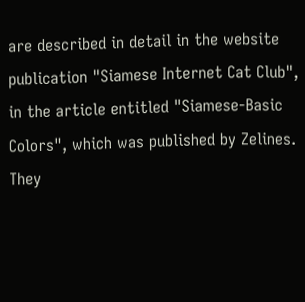are described in detail in the website publication "Siamese Internet Cat Club", in the article entitled "Siamese-Basic Colors", which was published by Zelines. They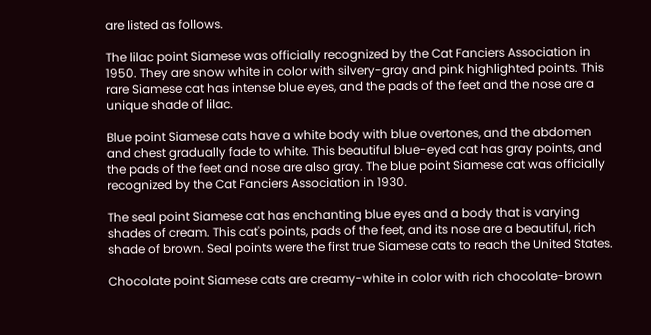are listed as follows.

The lilac point Siamese was officially recognized by the Cat Fanciers Association in 1950. They are snow white in color with silvery-gray and pink highlighted points. This rare Siamese cat has intense blue eyes, and the pads of the feet and the nose are a unique shade of lilac.

Blue point Siamese cats have a white body with blue overtones, and the abdomen and chest gradually fade to white. This beautiful blue-eyed cat has gray points, and the pads of the feet and nose are also gray. The blue point Siamese cat was officially recognized by the Cat Fanciers Association in 1930.

The seal point Siamese cat has enchanting blue eyes and a body that is varying shades of cream. This cat's points, pads of the feet, and its nose are a beautiful, rich shade of brown. Seal points were the first true Siamese cats to reach the United States.

Chocolate point Siamese cats are creamy-white in color with rich chocolate-brown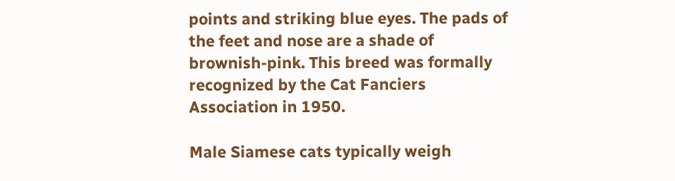points and striking blue eyes. The pads of the feet and nose are a shade of brownish-pink. This breed was formally recognized by the Cat Fanciers Association in 1950.

Male Siamese cats typically weigh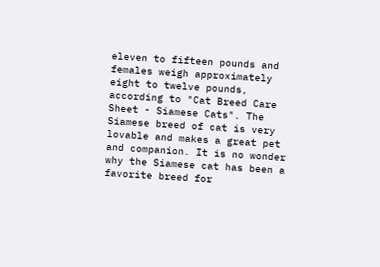eleven to fifteen pounds and females weigh approximately eight to twelve pounds, according to "Cat Breed Care Sheet - Siamese Cats". The Siamese breed of cat is very lovable and makes a great pet and companion. It is no wonder why the Siamese cat has been a favorite breed for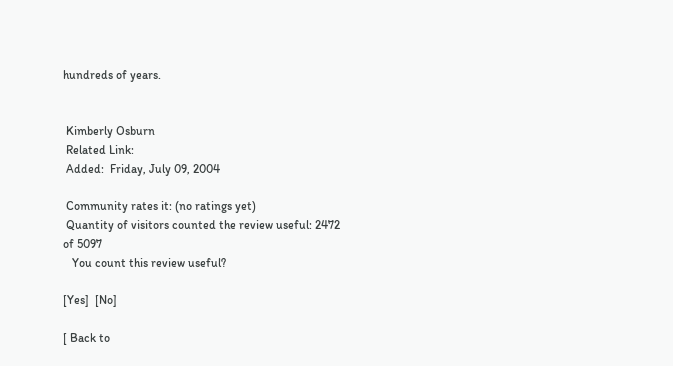hundreds of years.


 Kimberly Osburn
 Related Link:
 Added:  Friday, July 09, 2004

 Community rates it: (no ratings yet)
 Quantity of visitors counted the review useful: 2472 of 5097
   You count this review useful?

[Yes]  [No]

[ Back to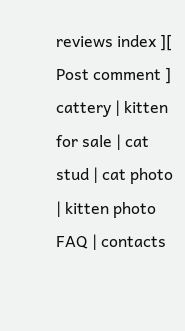reviews index ][ Post comment ]
cattery | kitten for sale | cat stud | cat photo | kitten photo
FAQ | contacts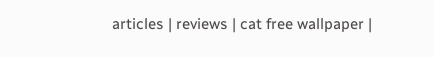articles | reviews | cat free wallpaper |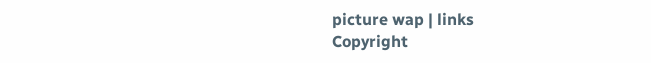picture wap | links
Copyright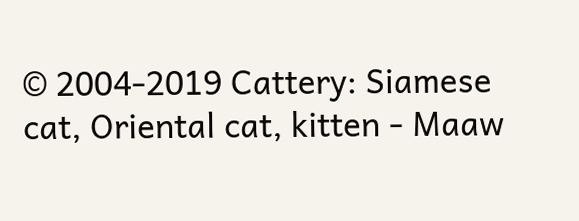© 2004-2019 Cattery: Siamese cat, Oriental cat, kitten - Maaw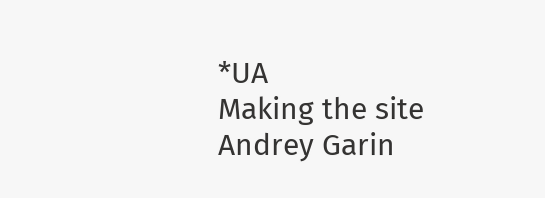*UA
Making the site Andrey Garin